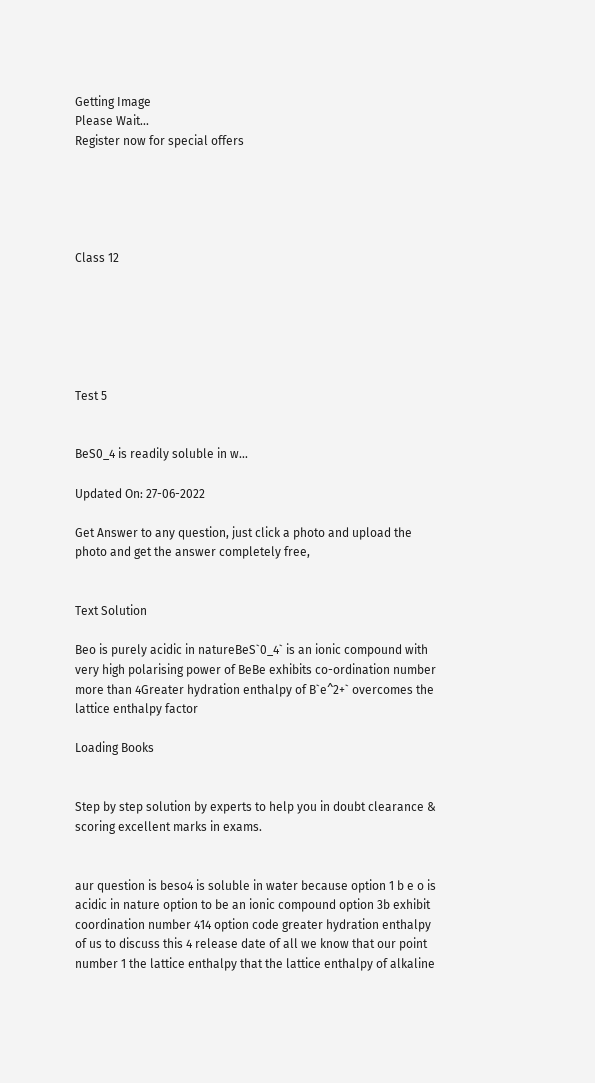Getting Image
Please Wait...
Register now for special offers





Class 12






Test 5


BeS0_4 is readily soluble in w...

Updated On: 27-06-2022

Get Answer to any question, just click a photo and upload the photo and get the answer completely free,


Text Solution

Beo is purely acidic in natureBeS`0_4` is an ionic compound with very high polarising power of BeBe exhibits co-ordination number more than 4Greater hydration enthalpy of B`e^2+` overcomes the lattice enthalpy factor

Loading Books


Step by step solution by experts to help you in doubt clearance & scoring excellent marks in exams.


aur question is beso4 is soluble in water because option 1 b e o is acidic in nature option to be an ionic compound option 3b exhibit coordination number 414 option code greater hydration enthalpy of us to discuss this 4 release date of all we know that our point number 1 the lattice enthalpy that the lattice enthalpy of alkaline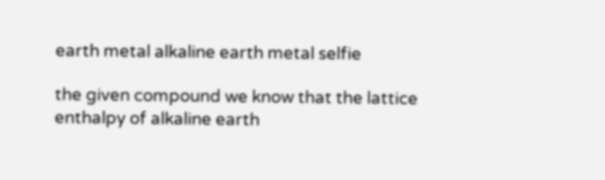earth metal alkaline earth metal selfie

the given compound we know that the lattice enthalpy of alkaline earth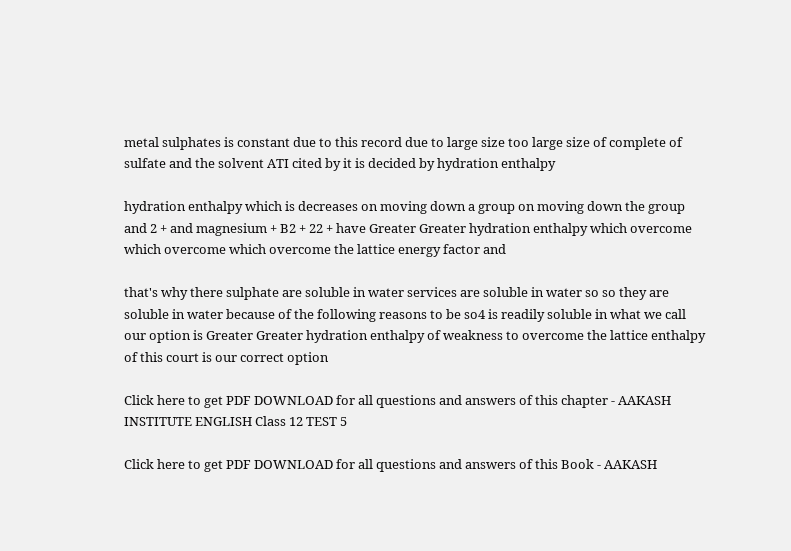metal sulphates is constant due to this record due to large size too large size of complete of sulfate and the solvent ATI cited by it is decided by hydration enthalpy

hydration enthalpy which is decreases on moving down a group on moving down the group and 2 + and magnesium + B2 + 22 + have Greater Greater hydration enthalpy which overcome which overcome which overcome the lattice energy factor and

that's why there sulphate are soluble in water services are soluble in water so so they are soluble in water because of the following reasons to be so4 is readily soluble in what we call our option is Greater Greater hydration enthalpy of weakness to overcome the lattice enthalpy of this court is our correct option

Click here to get PDF DOWNLOAD for all questions and answers of this chapter - AAKASH INSTITUTE ENGLISH Class 12 TEST 5

Click here to get PDF DOWNLOAD for all questions and answers of this Book - AAKASH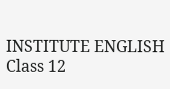INSTITUTE ENGLISH Class 12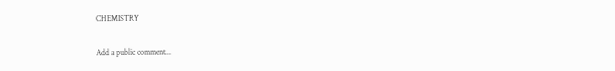CHEMISTRY

Add a public comment...